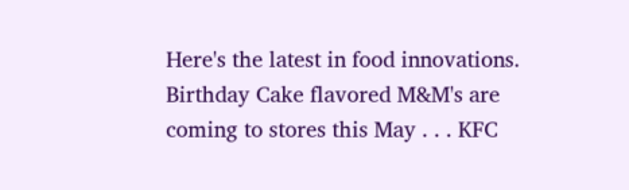Here's the latest in food innovations. Birthday Cake flavored M&M's are coming to stores this May . . . KFC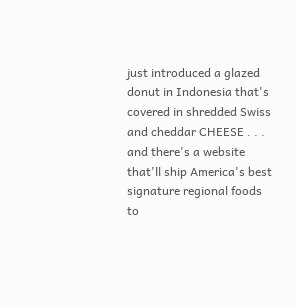just introduced a glazed donut in Indonesia that's covered in shredded Swiss and cheddar CHEESE . . . and there's a website that'll ship America's best signature regional foods to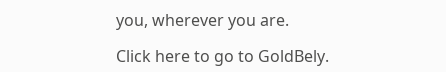you, wherever you are.

Click here to go to GoldBely.